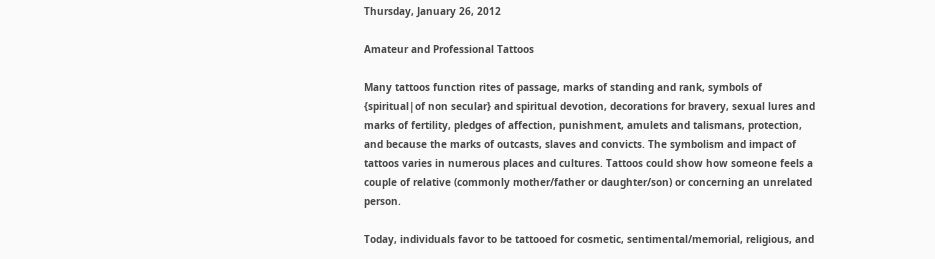Thursday, January 26, 2012

Amateur and Professional Tattoos

Many tattoos function rites of passage, marks of standing and rank, symbols of {spiritual|of non secular} and spiritual devotion, decorations for bravery, sexual lures and marks of fertility, pledges of affection, punishment, amulets and talismans, protection, and because the marks of outcasts, slaves and convicts. The symbolism and impact of tattoos varies in numerous places and cultures. Tattoos could show how someone feels a couple of relative (commonly mother/father or daughter/son) or concerning an unrelated person.

Today, individuals favor to be tattooed for cosmetic, sentimental/memorial, religious, and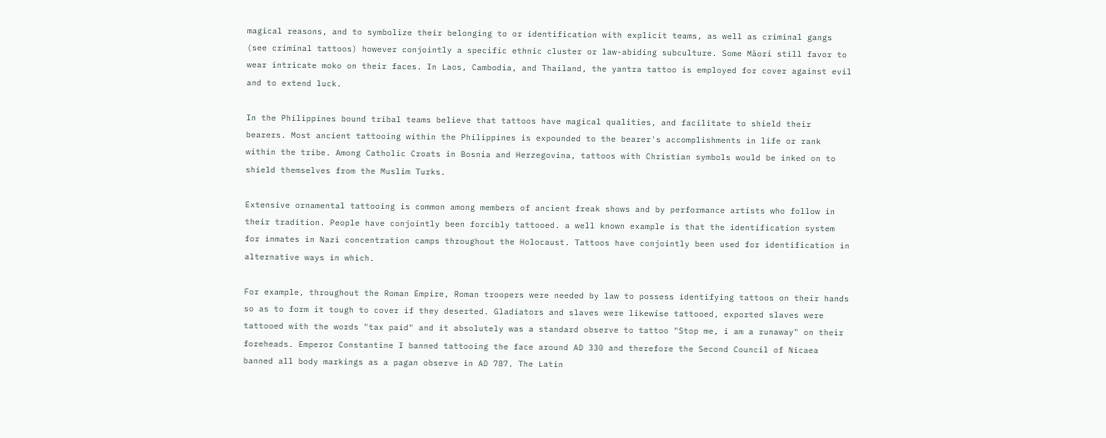magical reasons, and to symbolize their belonging to or identification with explicit teams, as well as criminal gangs (see criminal tattoos) however conjointly a specific ethnic cluster or law-abiding subculture. Some Māori still favor to wear intricate moko on their faces. In Laos, Cambodia, and Thailand, the yantra tattoo is employed for cover against evil and to extend luck.

In the Philippines bound tribal teams believe that tattoos have magical qualities, and facilitate to shield their bearers. Most ancient tattooing within the Philippines is expounded to the bearer's accomplishments in life or rank within the tribe. Among Catholic Croats in Bosnia and Herzegovina, tattoos with Christian symbols would be inked on to shield themselves from the Muslim Turks.

Extensive ornamental tattooing is common among members of ancient freak shows and by performance artists who follow in their tradition. People have conjointly been forcibly tattooed. a well known example is that the identification system for inmates in Nazi concentration camps throughout the Holocaust. Tattoos have conjointly been used for identification in alternative ways in which.

For example, throughout the Roman Empire, Roman troopers were needed by law to possess identifying tattoos on their hands so as to form it tough to cover if they deserted. Gladiators and slaves were likewise tattooed, exported slaves were tattooed with the words "tax paid" and it absolutely was a standard observe to tattoo "Stop me, i am a runaway" on their foreheads. Emperor Constantine I banned tattooing the face around AD 330 and therefore the Second Council of Nicaea banned all body markings as a pagan observe in AD 787. The Latin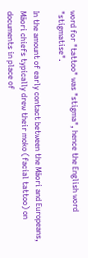word for "tattoo" was "stigma", hence the English word "stigmatise".

In the amount of early contact between the Māori and Europeans, Māori chiefs typically drew their moko (facial tattoo) on documents in place of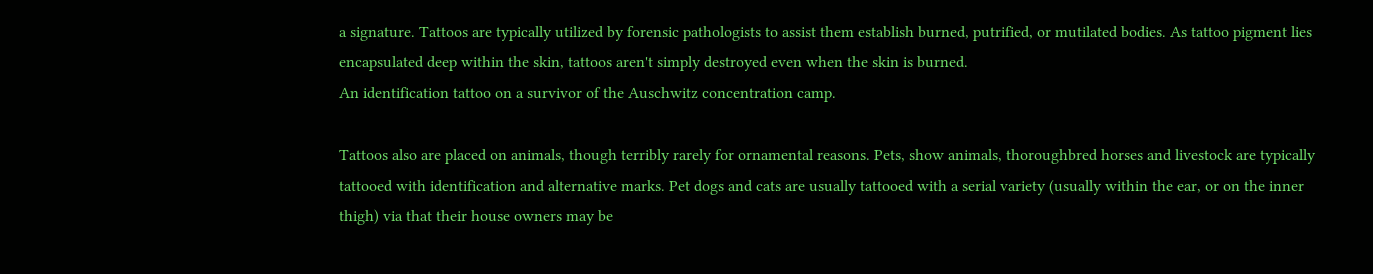a signature. Tattoos are typically utilized by forensic pathologists to assist them establish burned, putrified, or mutilated bodies. As tattoo pigment lies encapsulated deep within the skin, tattoos aren't simply destroyed even when the skin is burned.
An identification tattoo on a survivor of the Auschwitz concentration camp.

Tattoos also are placed on animals, though terribly rarely for ornamental reasons. Pets, show animals, thoroughbred horses and livestock are typically tattooed with identification and alternative marks. Pet dogs and cats are usually tattooed with a serial variety (usually within the ear, or on the inner thigh) via that their house owners may be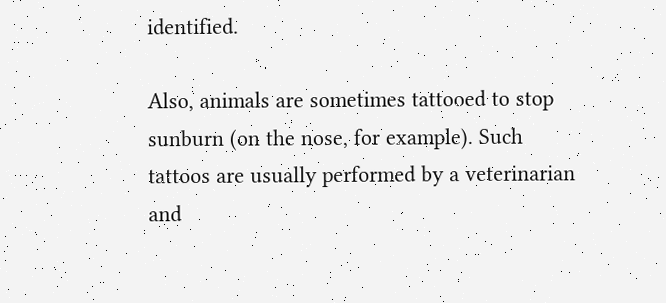identified.

Also, animals are sometimes tattooed to stop sunburn (on the nose, for example). Such tattoos are usually performed by a veterinarian and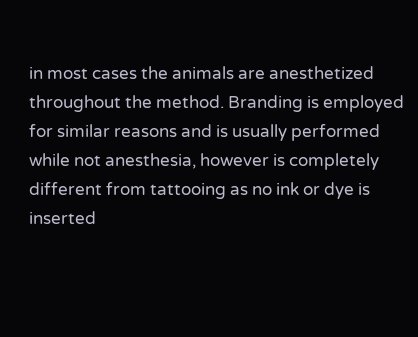in most cases the animals are anesthetized throughout the method. Branding is employed for similar reasons and is usually performed while not anesthesia, however is completely different from tattooing as no ink or dye is inserted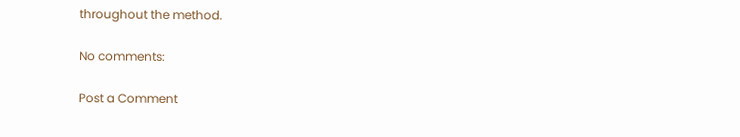throughout the method.

No comments:

Post a Comment